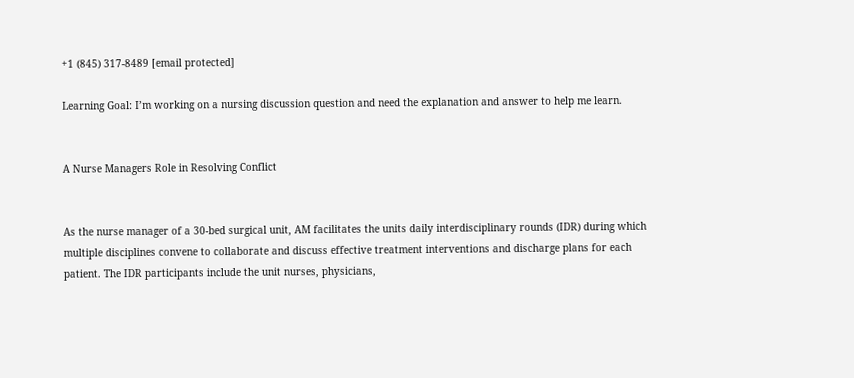+1 (845) 317-8489 [email protected]

Learning Goal: I’m working on a nursing discussion question and need the explanation and answer to help me learn.


A Nurse Managers Role in Resolving Conflict


As the nurse manager of a 30-bed surgical unit, AM facilitates the units daily interdisciplinary rounds (IDR) during which multiple disciplines convene to collaborate and discuss effective treatment interventions and discharge plans for each patient. The IDR participants include the unit nurses, physicians,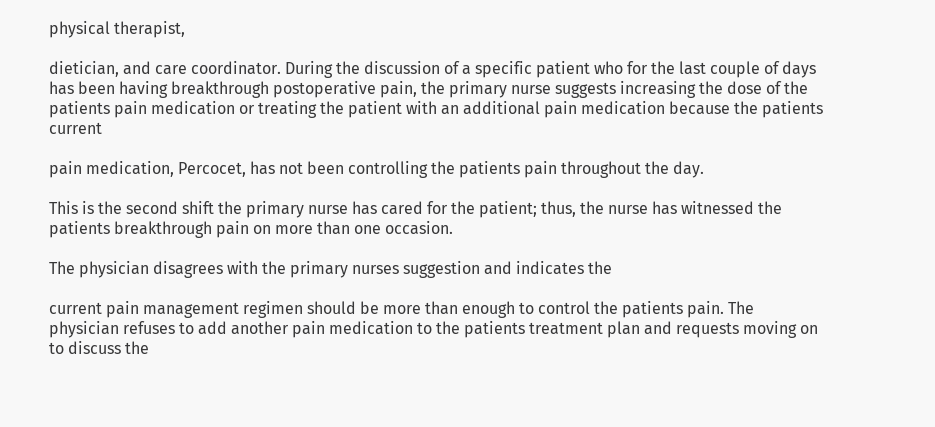physical therapist,

dietician, and care coordinator. During the discussion of a specific patient who for the last couple of days has been having breakthrough postoperative pain, the primary nurse suggests increasing the dose of the patients pain medication or treating the patient with an additional pain medication because the patients current

pain medication, Percocet, has not been controlling the patients pain throughout the day.

This is the second shift the primary nurse has cared for the patient; thus, the nurse has witnessed the patients breakthrough pain on more than one occasion.

The physician disagrees with the primary nurses suggestion and indicates the

current pain management regimen should be more than enough to control the patients pain. The physician refuses to add another pain medication to the patients treatment plan and requests moving on to discuss the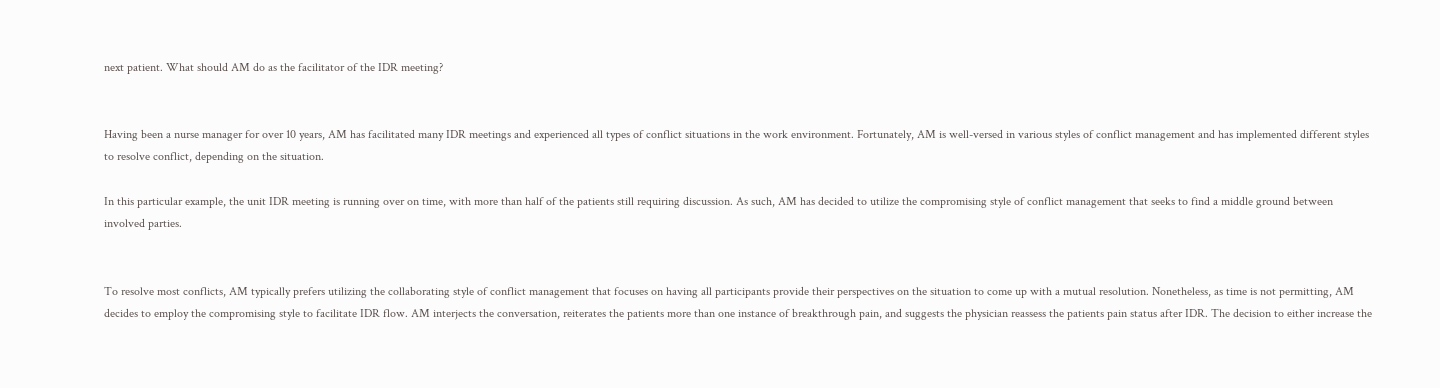next patient. What should AM do as the facilitator of the IDR meeting?


Having been a nurse manager for over 10 years, AM has facilitated many IDR meetings and experienced all types of conflict situations in the work environment. Fortunately, AM is well-versed in various styles of conflict management and has implemented different styles to resolve conflict, depending on the situation.

In this particular example, the unit IDR meeting is running over on time, with more than half of the patients still requiring discussion. As such, AM has decided to utilize the compromising style of conflict management that seeks to find a middle ground between involved parties.


To resolve most conflicts, AM typically prefers utilizing the collaborating style of conflict management that focuses on having all participants provide their perspectives on the situation to come up with a mutual resolution. Nonetheless, as time is not permitting, AM decides to employ the compromising style to facilitate IDR flow. AM interjects the conversation, reiterates the patients more than one instance of breakthrough pain, and suggests the physician reassess the patients pain status after IDR. The decision to either increase the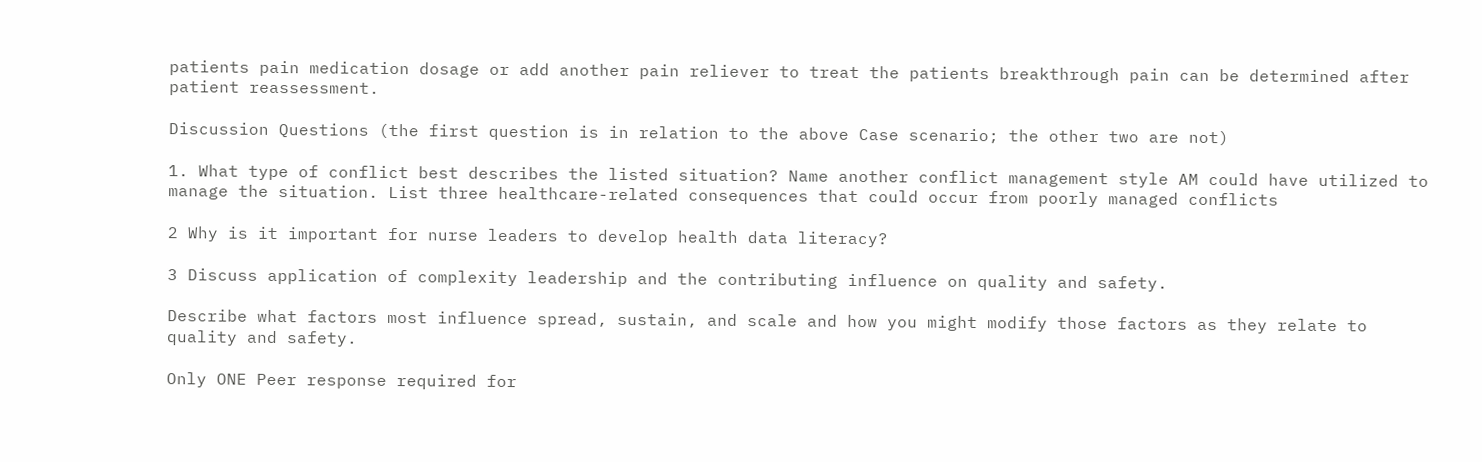patients pain medication dosage or add another pain reliever to treat the patients breakthrough pain can be determined after patient reassessment.

Discussion Questions (the first question is in relation to the above Case scenario; the other two are not)

1. What type of conflict best describes the listed situation? Name another conflict management style AM could have utilized to manage the situation. List three healthcare-related consequences that could occur from poorly managed conflicts

2 Why is it important for nurse leaders to develop health data literacy?

3 Discuss application of complexity leadership and the contributing influence on quality and safety.

Describe what factors most influence spread, sustain, and scale and how you might modify those factors as they relate to quality and safety.

Only ONE Peer response required for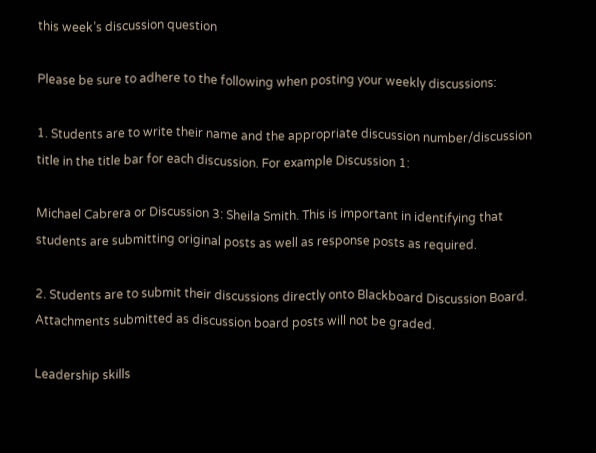this week’s discussion question

Please be sure to adhere to the following when posting your weekly discussions:

1. Students are to write their name and the appropriate discussion number/discussion title in the title bar for each discussion. For example Discussion 1:

Michael Cabrera or Discussion 3: Sheila Smith. This is important in identifying that students are submitting original posts as well as response posts as required.

2. Students are to submit their discussions directly onto Blackboard Discussion Board. Attachments submitted as discussion board posts will not be graded.

Leadership skills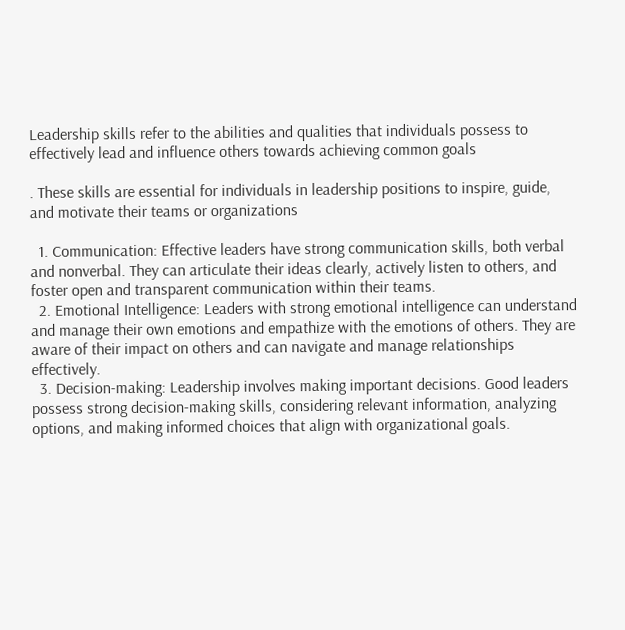Leadership skills refer to the abilities and qualities that individuals possess to effectively lead and influence others towards achieving common goals

. These skills are essential for individuals in leadership positions to inspire, guide, and motivate their teams or organizations

  1. Communication: Effective leaders have strong communication skills, both verbal and nonverbal. They can articulate their ideas clearly, actively listen to others, and foster open and transparent communication within their teams.
  2. Emotional Intelligence: Leaders with strong emotional intelligence can understand and manage their own emotions and empathize with the emotions of others. They are aware of their impact on others and can navigate and manage relationships effectively.
  3. Decision-making: Leadership involves making important decisions. Good leaders possess strong decision-making skills, considering relevant information, analyzing options, and making informed choices that align with organizational goals.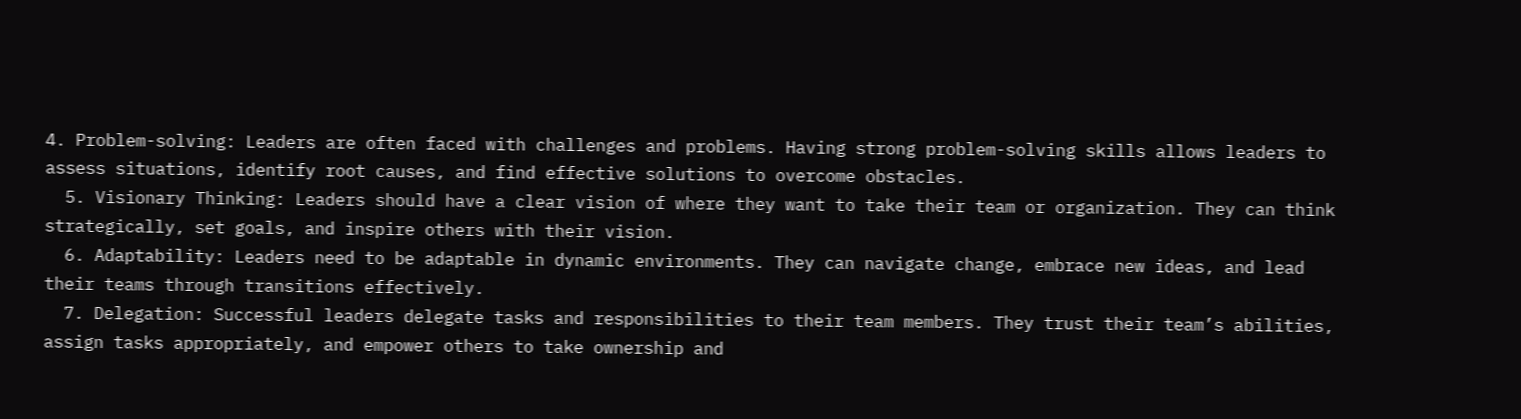4. Problem-solving: Leaders are often faced with challenges and problems. Having strong problem-solving skills allows leaders to assess situations, identify root causes, and find effective solutions to overcome obstacles.
  5. Visionary Thinking: Leaders should have a clear vision of where they want to take their team or organization. They can think strategically, set goals, and inspire others with their vision.
  6. Adaptability: Leaders need to be adaptable in dynamic environments. They can navigate change, embrace new ideas, and lead their teams through transitions effectively.
  7. Delegation: Successful leaders delegate tasks and responsibilities to their team members. They trust their team’s abilities, assign tasks appropriately, and empower others to take ownership and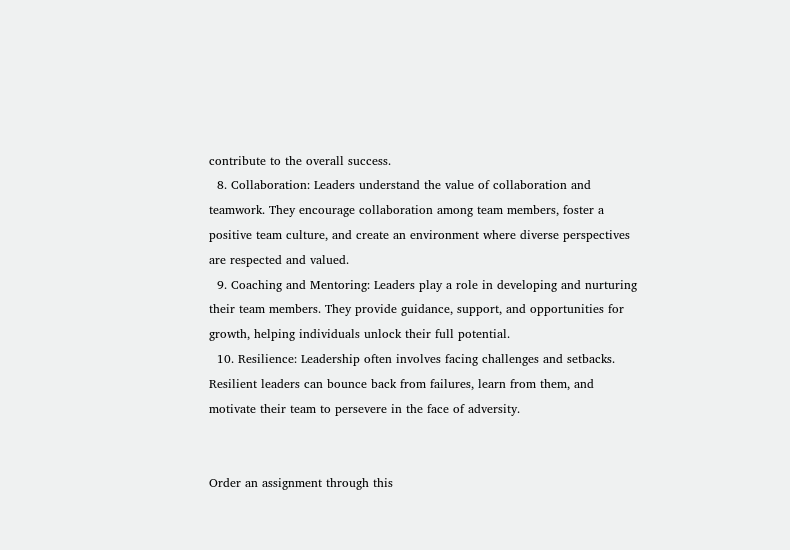contribute to the overall success.
  8. Collaboration: Leaders understand the value of collaboration and teamwork. They encourage collaboration among team members, foster a positive team culture, and create an environment where diverse perspectives are respected and valued.
  9. Coaching and Mentoring: Leaders play a role in developing and nurturing their team members. They provide guidance, support, and opportunities for growth, helping individuals unlock their full potential.
  10. Resilience: Leadership often involves facing challenges and setbacks. Resilient leaders can bounce back from failures, learn from them, and motivate their team to persevere in the face of adversity.


Order an assignment through this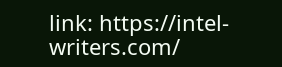link: https://intel-writers.com/